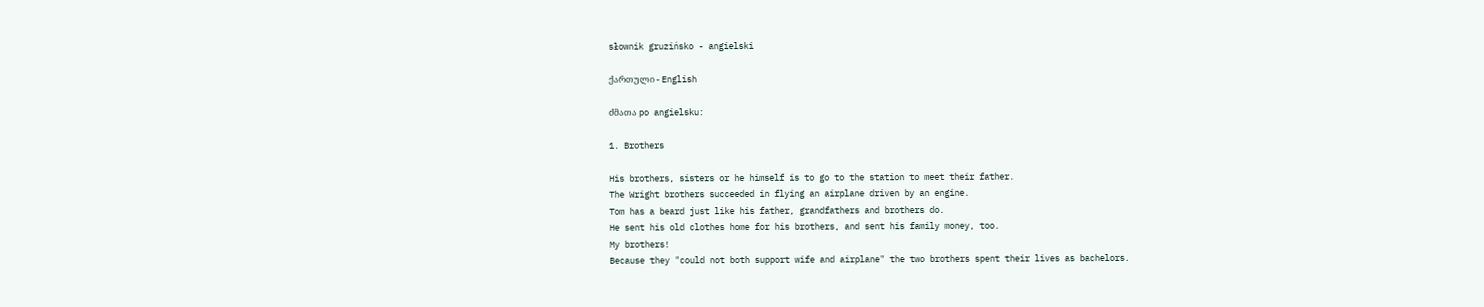słownik gruzińsko - angielski

ქართული - English

ძმათა po angielsku:

1. Brothers

His brothers, sisters or he himself is to go to the station to meet their father.
The Wright brothers succeeded in flying an airplane driven by an engine.
Tom has a beard just like his father, grandfathers and brothers do.
He sent his old clothes home for his brothers, and sent his family money, too.
My brothers!
Because they "could not both support wife and airplane" the two brothers spent their lives as bachelors.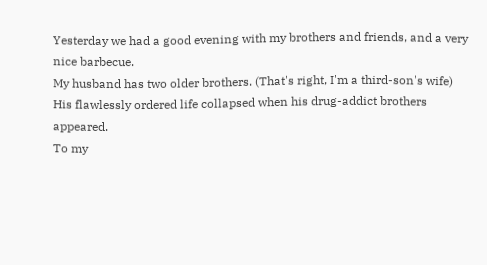Yesterday we had a good evening with my brothers and friends, and a very nice barbecue.
My husband has two older brothers. (That's right, I'm a third-son's wife)
His flawlessly ordered life collapsed when his drug-addict brothers appeared.
To my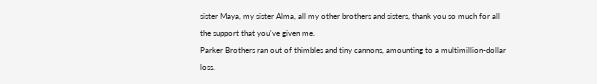sister Maya, my sister Alma, all my other brothers and sisters, thank you so much for all the support that you've given me.
Parker Brothers ran out of thimbles and tiny cannons, amounting to a multimillion-dollar loss.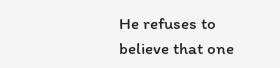He refuses to believe that one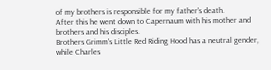of my brothers is responsible for my father's death.
After this he went down to Capernaum with his mother and brothers and his disciples.
Brothers Grimm's Little Red Riding Hood has a neutral gender, while Charles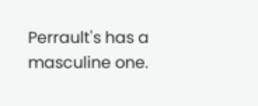Perrault's has a masculine one.